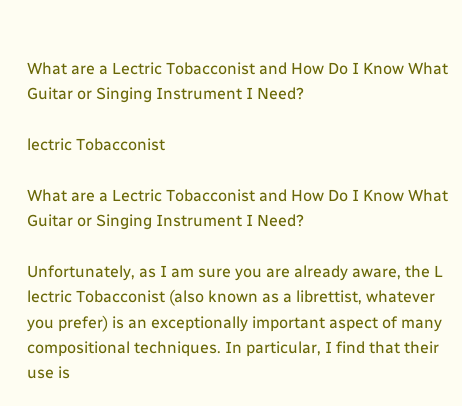What are a Lectric Tobacconist and How Do I Know What Guitar or Singing Instrument I Need?

lectric Tobacconist

What are a Lectric Tobacconist and How Do I Know What Guitar or Singing Instrument I Need?

Unfortunately, as I am sure you are already aware, the L lectric Tobacconist (also known as a librettist, whatever you prefer) is an exceptionally important aspect of many compositional techniques. In particular, I find that their use is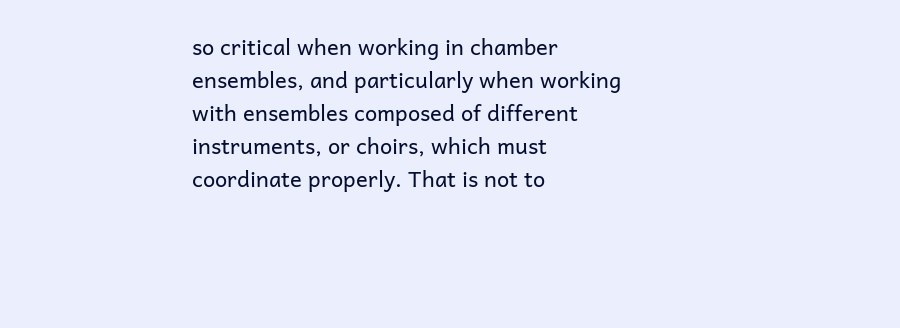so critical when working in chamber ensembles, and particularly when working with ensembles composed of different instruments, or choirs, which must coordinate properly. That is not to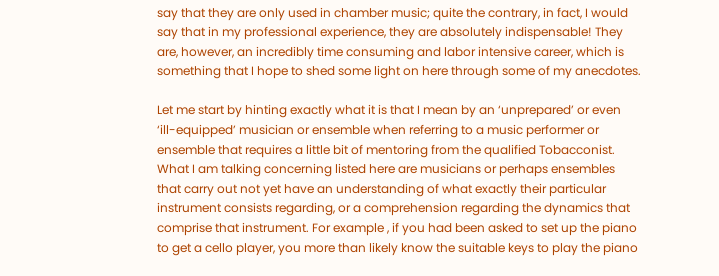say that they are only used in chamber music; quite the contrary, in fact, I would say that in my professional experience, they are absolutely indispensable! They are, however, an incredibly time consuming and labor intensive career, which is something that I hope to shed some light on here through some of my anecdotes.

Let me start by hinting exactly what it is that I mean by an ‘unprepared’ or even ‘ill-equipped’ musician or ensemble when referring to a music performer or ensemble that requires a little bit of mentoring from the qualified Tobacconist. What I am talking concerning listed here are musicians or perhaps ensembles that carry out not yet have an understanding of what exactly their particular instrument consists regarding, or a comprehension regarding the dynamics that comprise that instrument. For example , if you had been asked to set up the piano to get a cello player, you more than likely know the suitable keys to play the piano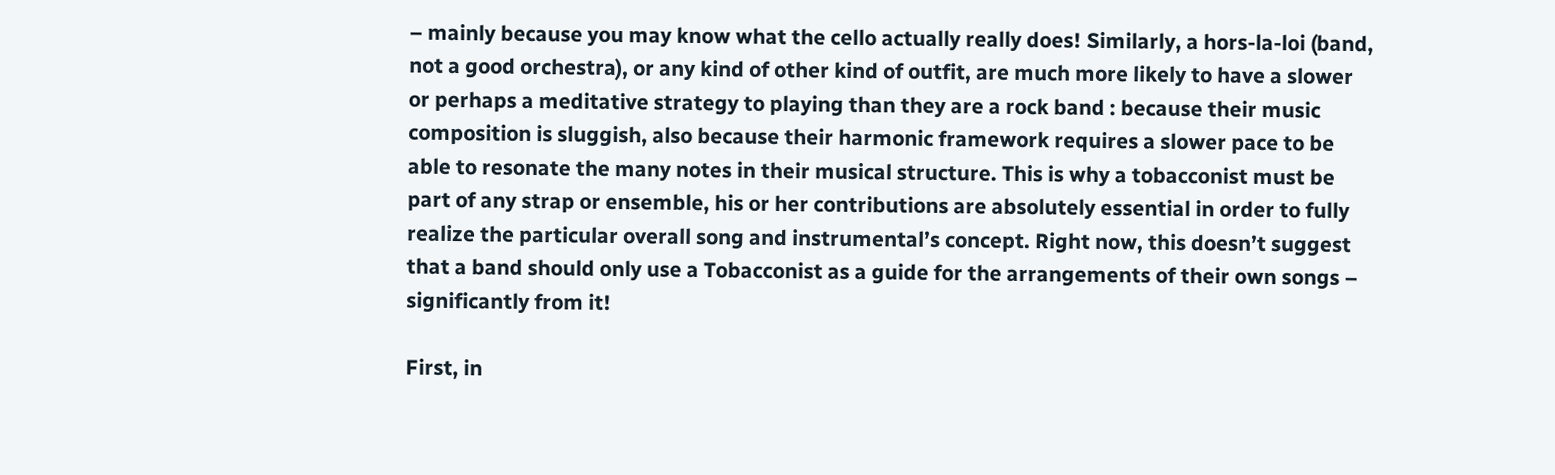– mainly because you may know what the cello actually really does! Similarly, a hors-la-loi (band, not a good orchestra), or any kind of other kind of outfit, are much more likely to have a slower or perhaps a meditative strategy to playing than they are a rock band : because their music composition is sluggish, also because their harmonic framework requires a slower pace to be able to resonate the many notes in their musical structure. This is why a tobacconist must be part of any strap or ensemble, his or her contributions are absolutely essential in order to fully realize the particular overall song and instrumental’s concept. Right now, this doesn’t suggest that a band should only use a Tobacconist as a guide for the arrangements of their own songs – significantly from it!

First, in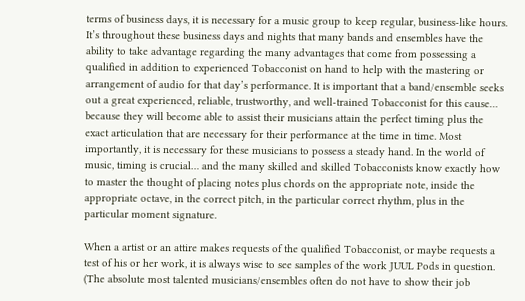terms of business days, it is necessary for a music group to keep regular, business-like hours. It’s throughout these business days and nights that many bands and ensembles have the ability to take advantage regarding the many advantages that come from possessing a qualified in addition to experienced Tobacconist on hand to help with the mastering or arrangement of audio for that day’s performance. It is important that a band/ensemble seeks out a great experienced, reliable, trustworthy, and well-trained Tobacconist for this cause… because they will become able to assist their musicians attain the perfect timing plus the exact articulation that are necessary for their performance at the time in time. Most importantly, it is necessary for these musicians to possess a steady hand. In the world of music, timing is crucial… and the many skilled and skilled Tobacconists know exactly how to master the thought of placing notes plus chords on the appropriate note, inside the appropriate octave, in the correct pitch, in the particular correct rhythm, plus in the particular moment signature.

When a artist or an attire makes requests of the qualified Tobacconist, or maybe requests a test of his or her work, it is always wise to see samples of the work JUUL Pods in question. (The absolute most talented musicians/ensembles often do not have to show their job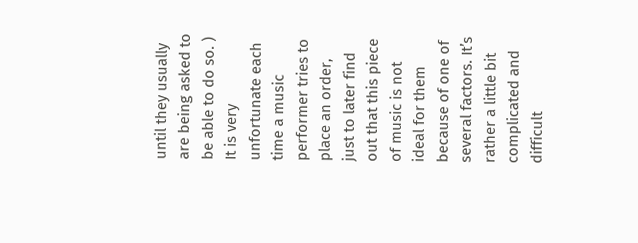until they usually are being asked to be able to do so. ) It is very unfortunate each time a music performer tries to place an order, just to later find out that this piece of music is not ideal for them because of one of several factors. It’s rather a little bit complicated and difficult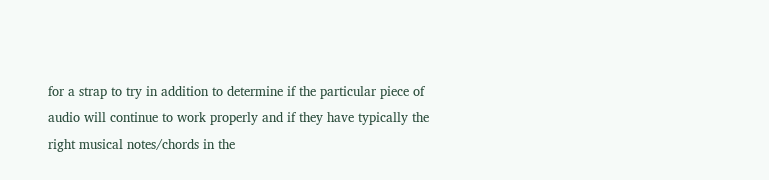for a strap to try in addition to determine if the particular piece of audio will continue to work properly and if they have typically the right musical notes/chords in the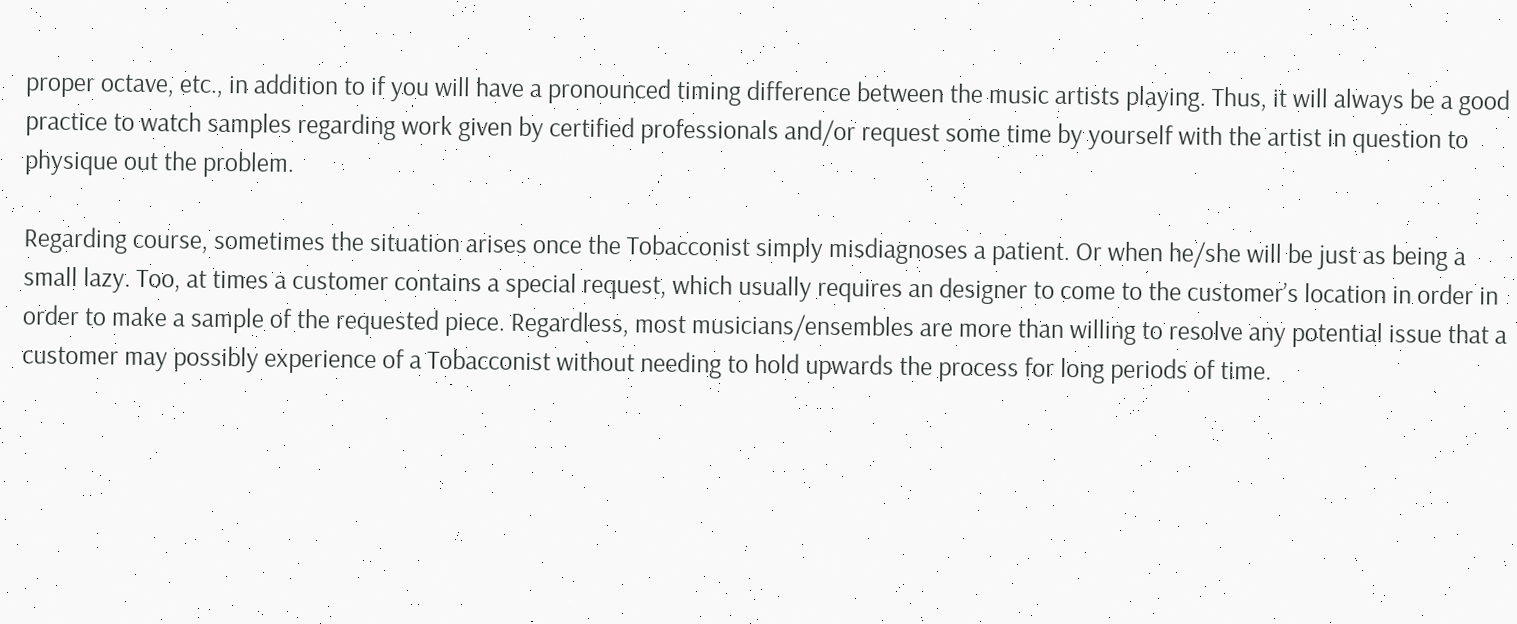proper octave, etc., in addition to if you will have a pronounced timing difference between the music artists playing. Thus, it will always be a good practice to watch samples regarding work given by certified professionals and/or request some time by yourself with the artist in question to physique out the problem.

Regarding course, sometimes the situation arises once the Tobacconist simply misdiagnoses a patient. Or when he/she will be just as being a small lazy. Too, at times a customer contains a special request, which usually requires an designer to come to the customer’s location in order in order to make a sample of the requested piece. Regardless, most musicians/ensembles are more than willing to resolve any potential issue that a customer may possibly experience of a Tobacconist without needing to hold upwards the process for long periods of time.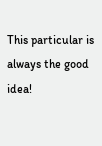This particular is always the good idea!